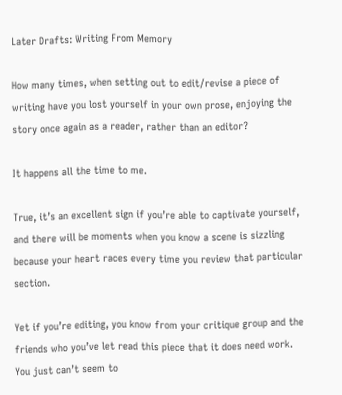Later Drafts: Writing From Memory

How many times, when setting out to edit/revise a piece of writing have you lost yourself in your own prose, enjoying the story once again as a reader, rather than an editor?

It happens all the time to me.

True, it’s an excellent sign if you’re able to captivate yourself, and there will be moments when you know a scene is sizzling because your heart races every time you review that particular section.

Yet if you’re editing, you know from your critique group and the friends who you’ve let read this piece that it does need work.  You just can’t seem to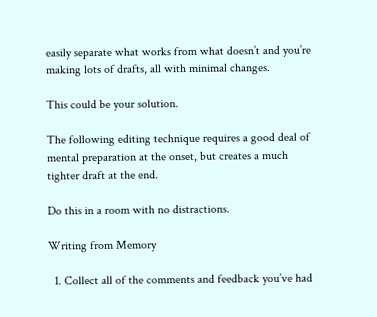easily separate what works from what doesn’t and you’re making lots of drafts, all with minimal changes.

This could be your solution.

The following editing technique requires a good deal of mental preparation at the onset, but creates a much tighter draft at the end.

Do this in a room with no distractions.

Writing from Memory

  1. Collect all of the comments and feedback you’ve had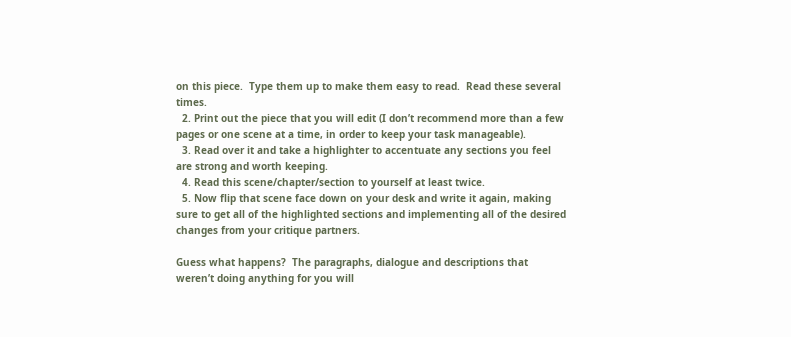on this piece.  Type them up to make them easy to read.  Read these several times.
  2. Print out the piece that you will edit (I don’t recommend more than a few pages or one scene at a time, in order to keep your task manageable).
  3. Read over it and take a highlighter to accentuate any sections you feel are strong and worth keeping.
  4. Read this scene/chapter/section to yourself at least twice.
  5. Now flip that scene face down on your desk and write it again, making sure to get all of the highlighted sections and implementing all of the desired changes from your critique partners.

Guess what happens?  The paragraphs, dialogue and descriptions that weren’t doing anything for you will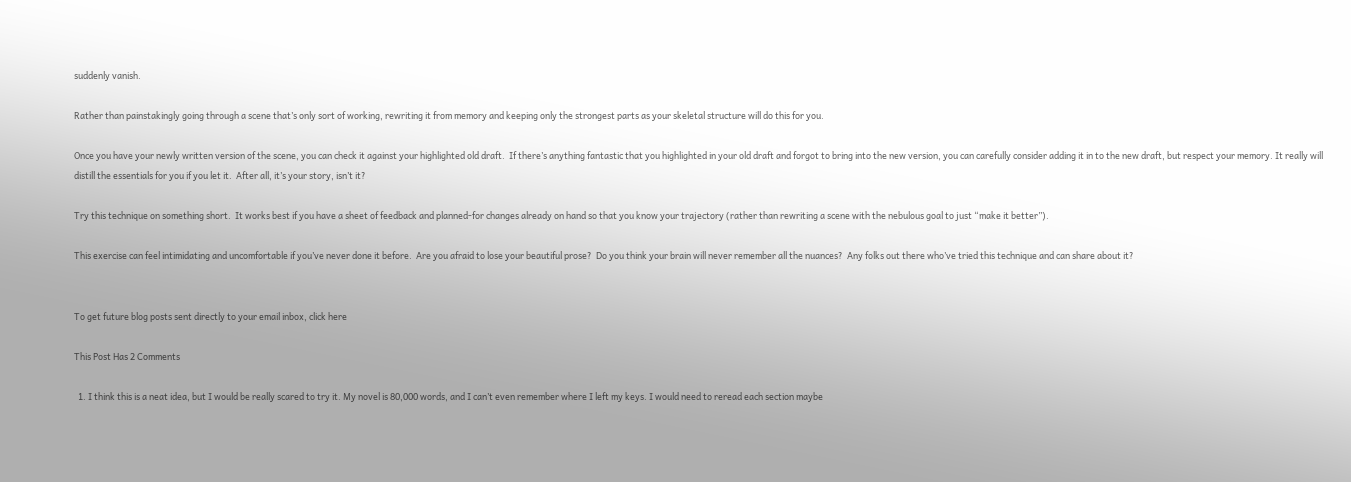suddenly vanish.

Rather than painstakingly going through a scene that’s only sort of working, rewriting it from memory and keeping only the strongest parts as your skeletal structure will do this for you.

Once you have your newly written version of the scene, you can check it against your highlighted old draft.  If there’s anything fantastic that you highlighted in your old draft and forgot to bring into the new version, you can carefully consider adding it in to the new draft, but respect your memory. It really will distill the essentials for you if you let it.  After all, it’s your story, isn’t it?

Try this technique on something short.  It works best if you have a sheet of feedback and planned-for changes already on hand so that you know your trajectory (rather than rewriting a scene with the nebulous goal to just “make it better”).

This exercise can feel intimidating and uncomfortable if you’ve never done it before.  Are you afraid to lose your beautiful prose?  Do you think your brain will never remember all the nuances?  Any folks out there who’ve tried this technique and can share about it?


To get future blog posts sent directly to your email inbox, click here

This Post Has 2 Comments

  1. I think this is a neat idea, but I would be really scared to try it. My novel is 80,000 words, and I can’t even remember where I left my keys. I would need to reread each section maybe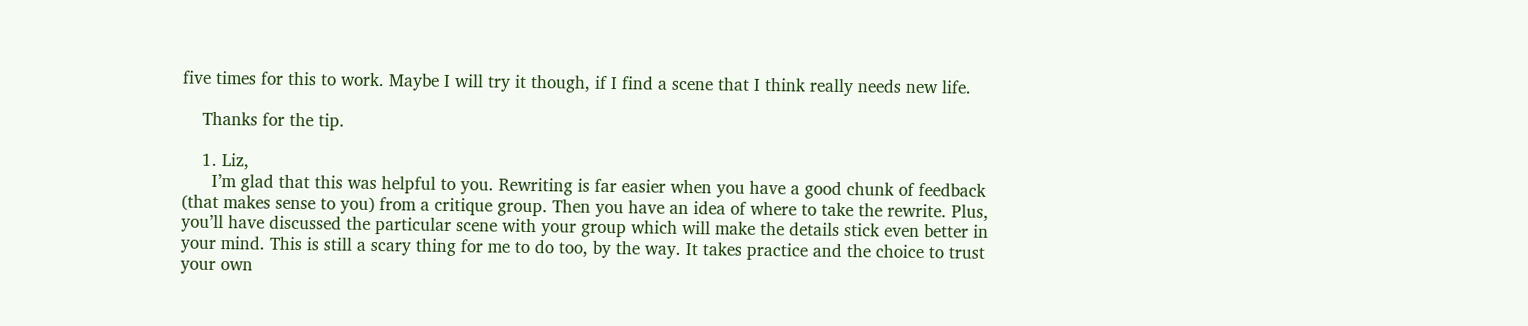five times for this to work. Maybe I will try it though, if I find a scene that I think really needs new life.

    Thanks for the tip.

    1. Liz,
      I’m glad that this was helpful to you. Rewriting is far easier when you have a good chunk of feedback (that makes sense to you) from a critique group. Then you have an idea of where to take the rewrite. Plus, you’ll have discussed the particular scene with your group which will make the details stick even better in your mind. This is still a scary thing for me to do too, by the way. It takes practice and the choice to trust your own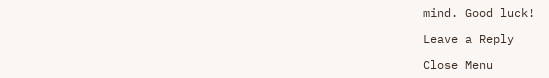mind. Good luck!

Leave a Reply

Close Menu